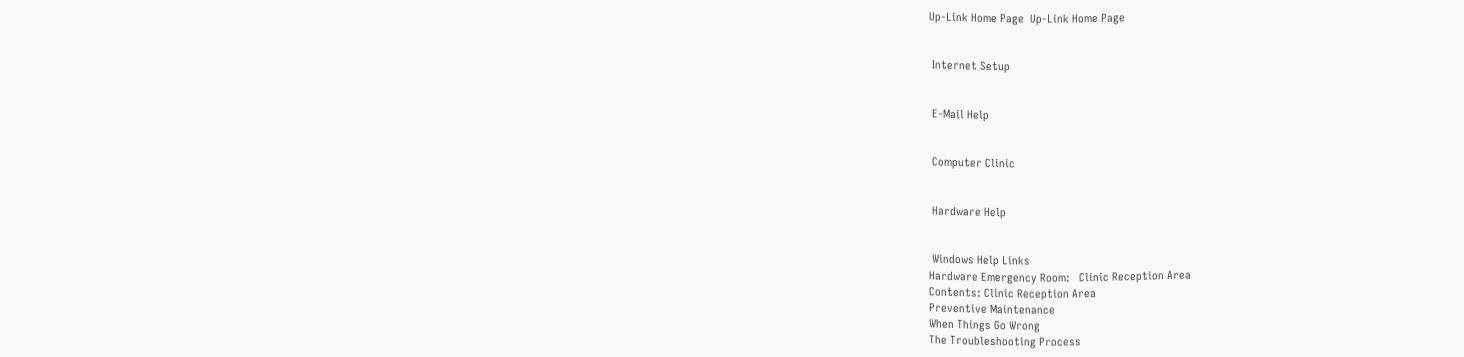Up-Link Home Page  Up-Link Home Page


 Internet Setup


 E-Mail Help


 Computer Clinic


 Hardware Help


 Windows Help Links
Hardware Emergency Room:   Clinic Reception Area
Contents: Clinic Reception Area
Preventive Maintenance
When Things Go Wrong
The Troubleshooting Process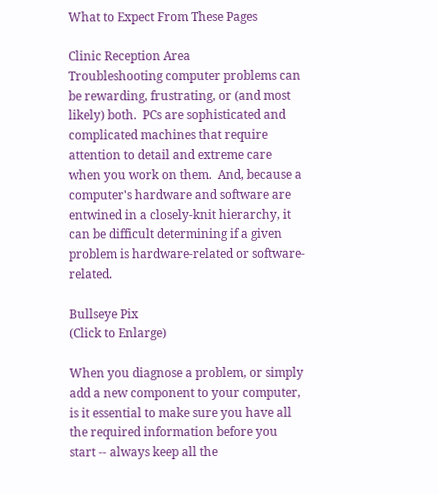What to Expect From These Pages

Clinic Reception Area
Troubleshooting computer problems can be rewarding, frustrating, or (and most likely) both.  PCs are sophisticated and complicated machines that require attention to detail and extreme care when you work on them.  And, because a computer's hardware and software are entwined in a closely-knit hierarchy, it can be difficult determining if a given problem is hardware-related or software-related.

Bullseye Pix
(Click to Enlarge)

When you diagnose a problem, or simply add a new component to your computer, is it essential to make sure you have all the required information before you start -- always keep all the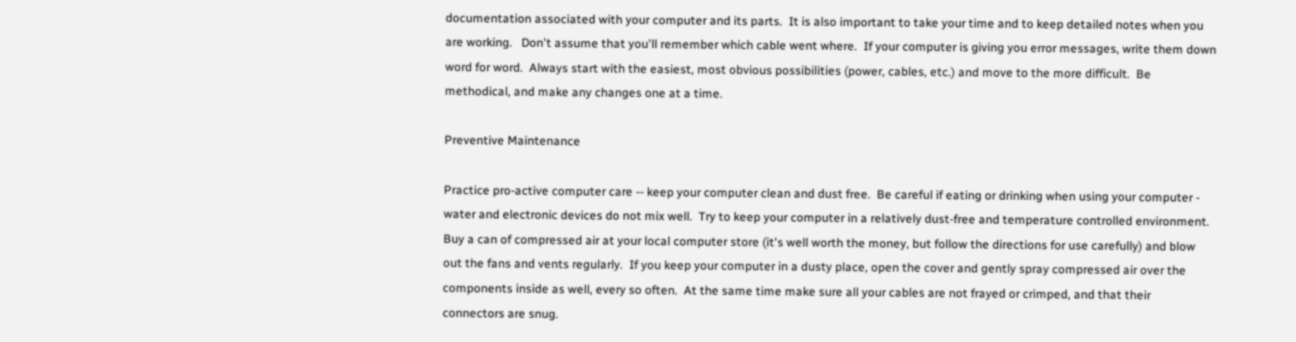documentation associated with your computer and its parts.  It is also important to take your time and to keep detailed notes when you are working.   Don't assume that you'll remember which cable went where.  If your computer is giving you error messages, write them down word for word.  Always start with the easiest, most obvious possibilities (power, cables, etc.) and move to the more difficult.  Be methodical, and make any changes one at a time.

Preventive Maintenance

Practice pro-active computer care -- keep your computer clean and dust free.  Be careful if eating or drinking when using your computer - water and electronic devices do not mix well.  Try to keep your computer in a relatively dust-free and temperature controlled environment.  Buy a can of compressed air at your local computer store (it's well worth the money, but follow the directions for use carefully) and blow out the fans and vents regularly.  If you keep your computer in a dusty place, open the cover and gently spray compressed air over the components inside as well, every so often.  At the same time make sure all your cables are not frayed or crimped, and that their connectors are snug.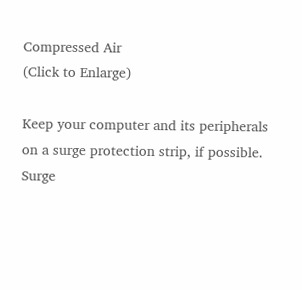Compressed Air
(Click to Enlarge)

Keep your computer and its peripherals on a surge protection strip, if possible.  Surge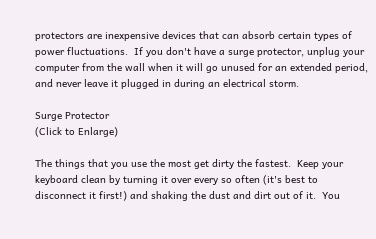protectors are inexpensive devices that can absorb certain types of power fluctuations.  If you don't have a surge protector, unplug your computer from the wall when it will go unused for an extended period, and never leave it plugged in during an electrical storm.

Surge Protector
(Click to Enlarge)

The things that you use the most get dirty the fastest.  Keep your keyboard clean by turning it over every so often (it's best to disconnect it first!) and shaking the dust and dirt out of it.  You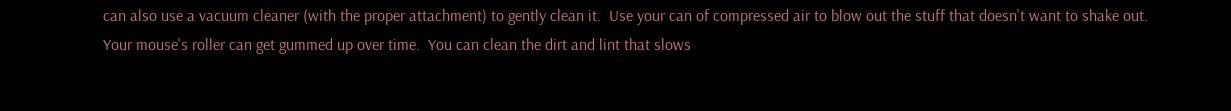can also use a vacuum cleaner (with the proper attachment) to gently clean it.  Use your can of compressed air to blow out the stuff that doesn't want to shake out.
Your mouse's roller can get gummed up over time.  You can clean the dirt and lint that slows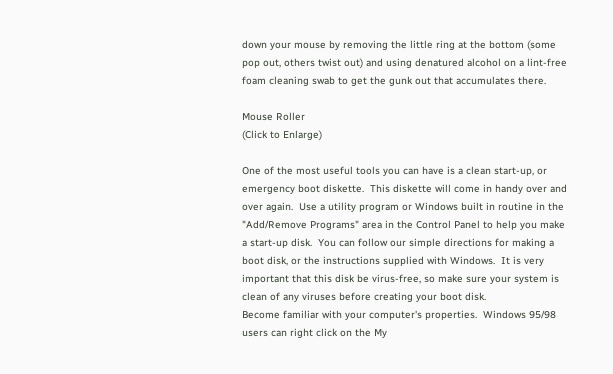down your mouse by removing the little ring at the bottom (some pop out, others twist out) and using denatured alcohol on a lint-free foam cleaning swab to get the gunk out that accumulates there.

Mouse Roller
(Click to Enlarge)

One of the most useful tools you can have is a clean start-up, or emergency boot diskette.  This diskette will come in handy over and over again.  Use a utility program or Windows built in routine in the "Add/Remove Programs" area in the Control Panel to help you make a start-up disk.  You can follow our simple directions for making a boot disk, or the instructions supplied with Windows.  It is very important that this disk be virus-free, so make sure your system is clean of any viruses before creating your boot disk.
Become familiar with your computer's properties.  Windows 95/98 users can right click on the My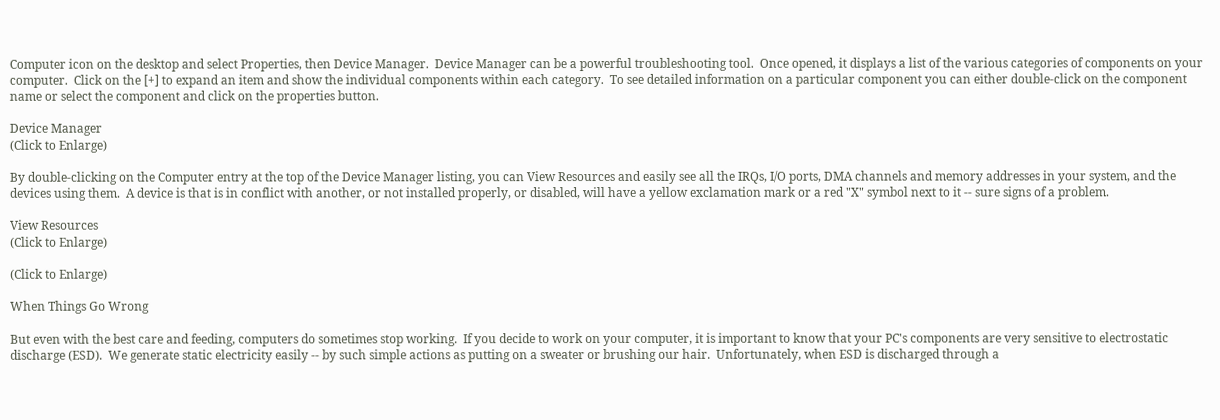Computer icon on the desktop and select Properties, then Device Manager.  Device Manager can be a powerful troubleshooting tool.  Once opened, it displays a list of the various categories of components on your computer.  Click on the [+] to expand an item and show the individual components within each category.  To see detailed information on a particular component you can either double-click on the component name or select the component and click on the properties button.

Device Manager
(Click to Enlarge)

By double-clicking on the Computer entry at the top of the Device Manager listing, you can View Resources and easily see all the IRQs, I/O ports, DMA channels and memory addresses in your system, and the devices using them.  A device is that is in conflict with another, or not installed properly, or disabled, will have a yellow exclamation mark or a red "X" symbol next to it -- sure signs of a problem.

View Resources
(Click to Enlarge)

(Click to Enlarge)

When Things Go Wrong

But even with the best care and feeding, computers do sometimes stop working.  If you decide to work on your computer, it is important to know that your PC's components are very sensitive to electrostatic discharge (ESD).  We generate static electricity easily -- by such simple actions as putting on a sweater or brushing our hair.  Unfortunately, when ESD is discharged through a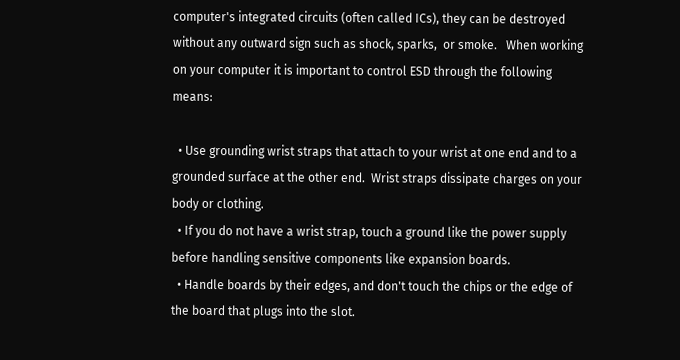computer's integrated circuits (often called ICs), they can be destroyed without any outward sign such as shock, sparks,  or smoke.   When working on your computer it is important to control ESD through the following means:

  • Use grounding wrist straps that attach to your wrist at one end and to a grounded surface at the other end.  Wrist straps dissipate charges on your body or clothing.
  • If you do not have a wrist strap, touch a ground like the power supply before handling sensitive components like expansion boards.
  • Handle boards by their edges, and don't touch the chips or the edge of the board that plugs into the slot.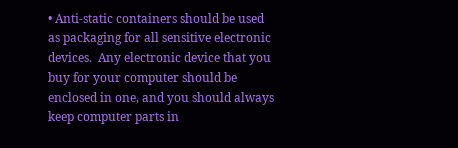• Anti-static containers should be used as packaging for all sensitive electronic devices.  Any electronic device that you buy for your computer should be enclosed in one, and you should always keep computer parts in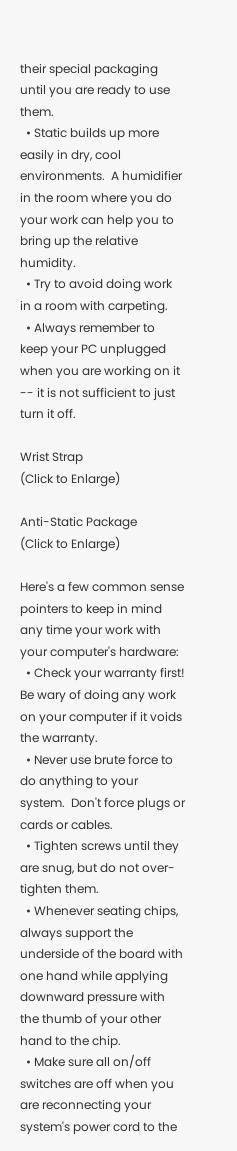their special packaging until you are ready to use them.
  • Static builds up more easily in dry, cool environments.  A humidifier in the room where you do your work can help you to bring up the relative humidity.
  • Try to avoid doing work in a room with carpeting.
  • Always remember to keep your PC unplugged when you are working on it -- it is not sufficient to just turn it off.

Wrist Strap
(Click to Enlarge)

Anti-Static Package
(Click to Enlarge)

Here's a few common sense pointers to keep in mind any time your work with your computer's hardware:
  • Check your warranty first!  Be wary of doing any work on your computer if it voids the warranty.
  • Never use brute force to do anything to your system.  Don't force plugs or cards or cables.
  • Tighten screws until they are snug, but do not over-tighten them.
  • Whenever seating chips, always support the underside of the board with one hand while applying downward pressure with the thumb of your other hand to the chip.
  • Make sure all on/off switches are off when you are reconnecting your system's power cord to the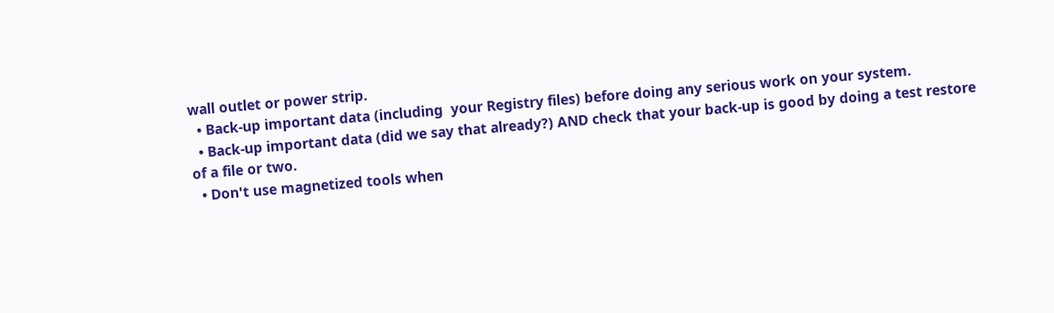wall outlet or power strip.
  • Back-up important data (including  your Registry files) before doing any serious work on your system.
  • Back-up important data (did we say that already?) AND check that your back-up is good by doing a test restore of a file or two.
  • Don't use magnetized tools when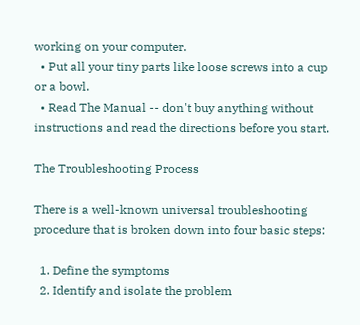working on your computer.
  • Put all your tiny parts like loose screws into a cup or a bowl.
  • Read The Manual -- don't buy anything without instructions and read the directions before you start.

The Troubleshooting Process

There is a well-known universal troubleshooting procedure that is broken down into four basic steps:

  1. Define the symptoms
  2. Identify and isolate the problem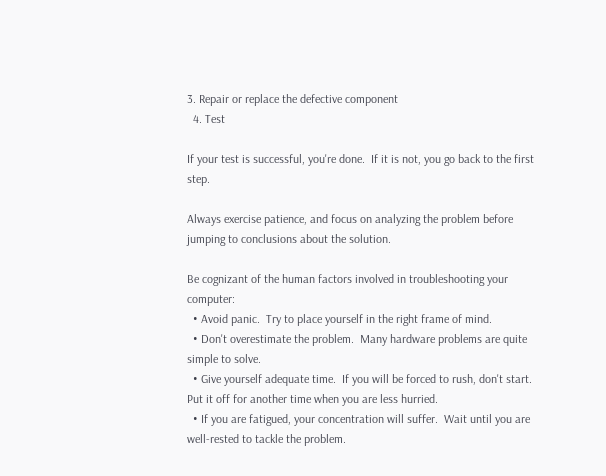3. Repair or replace the defective component
  4. Test

If your test is successful, you're done.  If it is not, you go back to the first step.

Always exercise patience, and focus on analyzing the problem before jumping to conclusions about the solution.

Be cognizant of the human factors involved in troubleshooting your computer:
  • Avoid panic.  Try to place yourself in the right frame of mind.
  • Don't overestimate the problem.  Many hardware problems are quite simple to solve.
  • Give yourself adequate time.  If you will be forced to rush, don't start.  Put it off for another time when you are less hurried.
  • If you are fatigued, your concentration will suffer.  Wait until you are well-rested to tackle the problem.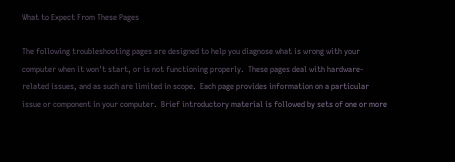What to Expect From These Pages

The following troubleshooting pages are designed to help you diagnose what is wrong with your computer when it won't start, or is not functioning properly.  These pages deal with hardware-related issues, and as such are limited in scope.  Each page provides information on a particular issue or component in your computer.  Brief introductory material is followed by sets of one or more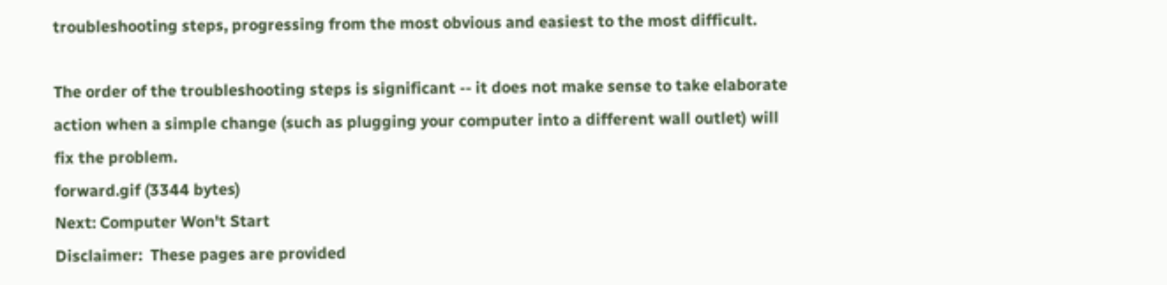troubleshooting steps, progressing from the most obvious and easiest to the most difficult.

The order of the troubleshooting steps is significant -- it does not make sense to take elaborate action when a simple change (such as plugging your computer into a different wall outlet) will fix the problem.
forward.gif (3344 bytes)
Next: Computer Won't Start
Disclaimer:  These pages are provided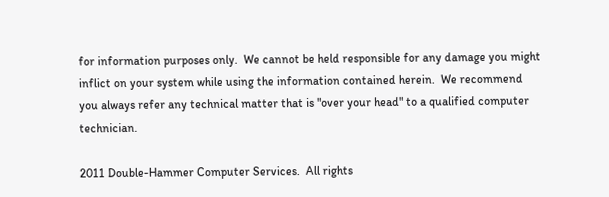for information purposes only.  We cannot be held responsible for any damage you might inflict on your system while using the information contained herein.  We recommend you always refer any technical matter that is "over your head" to a qualified computer technician.

2011 Double-Hammer Computer Services.  All rights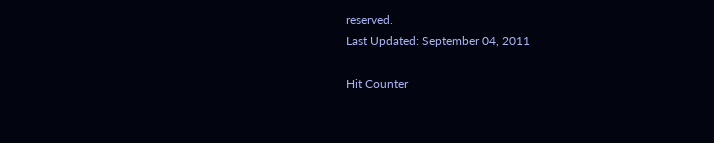reserved.
Last Updated: September 04, 2011

Hit Counter